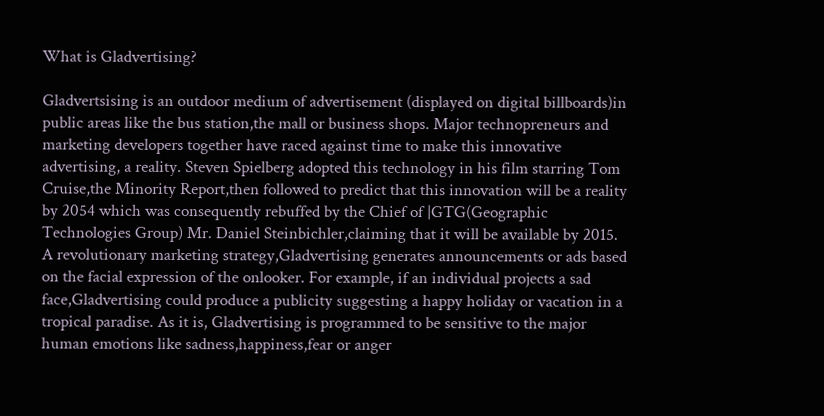What is Gladvertising?

Gladvertsising is an outdoor medium of advertisement (displayed on digital billboards)in public areas like the bus station,the mall or business shops. Major technopreneurs and marketing developers together have raced against time to make this innovative advertising, a reality. Steven Spielberg adopted this technology in his film starring Tom Cruise,the Minority Report,then followed to predict that this innovation will be a reality by 2054 which was consequently rebuffed by the Chief of |GTG(Geographic Technologies Group) Mr. Daniel Steinbichler,claiming that it will be available by 2015. A revolutionary marketing strategy,Gladvertising generates announcements or ads based on the facial expression of the onlooker. For example, if an individual projects a sad face,Gladvertising could produce a publicity suggesting a happy holiday or vacation in a tropical paradise. As it is, Gladvertising is programmed to be sensitive to the major human emotions like sadness,happiness,fear or anger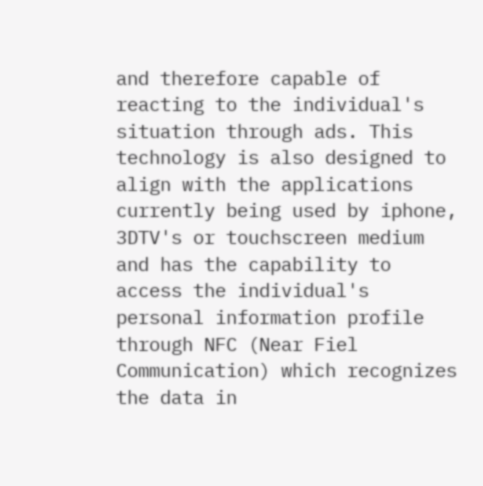and therefore capable of reacting to the individual's situation through ads. This technology is also designed to align with the applications currently being used by iphone, 3DTV's or touchscreen medium and has the capability to access the individual's personal information profile through NFC (Near Fiel Communication) which recognizes the data in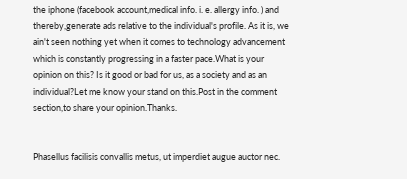the iphone (facebook account,medical info. i. e. allergy info. ) and thereby,generate ads relative to the individual's profile. As it is, we ain't seen nothing yet when it comes to technology advancement which is constantly progressing in a faster pace.What is your opinion on this? Is it good or bad for us, as a society and as an individual?Let me know your stand on this.Post in the comment section,to share your opinion.Thanks.


Phasellus facilisis convallis metus, ut imperdiet augue auctor nec.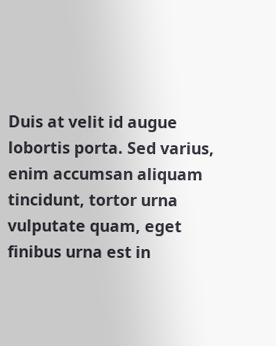Duis at velit id augue lobortis porta. Sed varius, enim accumsan aliquam tincidunt, tortor urna vulputate quam, eget finibus urna est in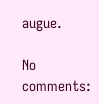augue.

No comments: